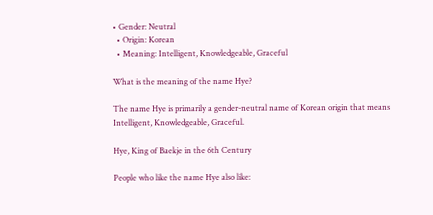• Gender: Neutral
  • Origin: Korean
  • Meaning: Intelligent, Knowledgeable, Graceful

What is the meaning of the name Hye?

The name Hye is primarily a gender-neutral name of Korean origin that means Intelligent, Knowledgeable, Graceful.

Hye, King of Baekje in the 6th Century

People who like the name Hye also like: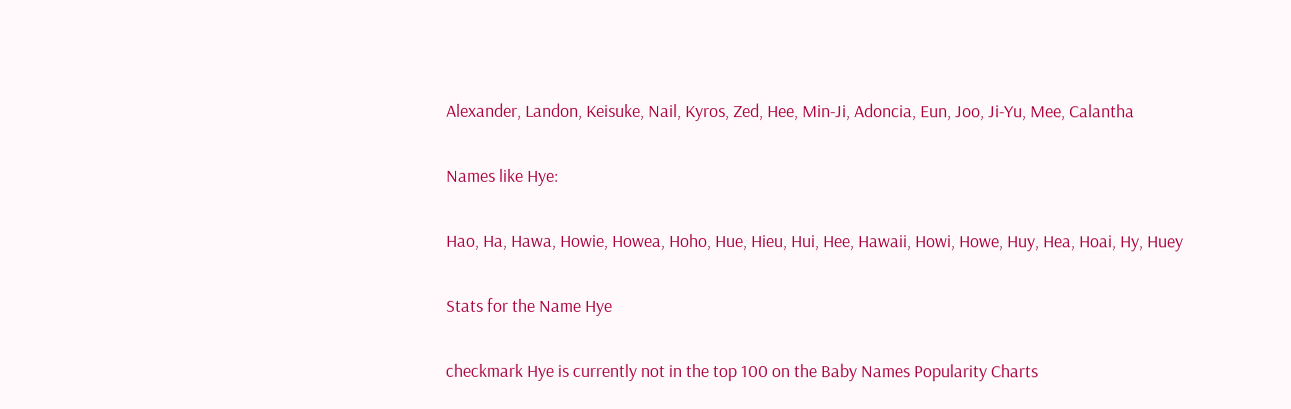Alexander, Landon, Keisuke, Nail, Kyros, Zed, Hee, Min-Ji, Adoncia, Eun, Joo, Ji-Yu, Mee, Calantha

Names like Hye:

Hao, Ha, Hawa, Howie, Howea, Hoho, Hue, Hieu, Hui, Hee, Hawaii, Howi, Howe, Huy, Hea, Hoai, Hy, Huey

Stats for the Name Hye

checkmark Hye is currently not in the top 100 on the Baby Names Popularity Charts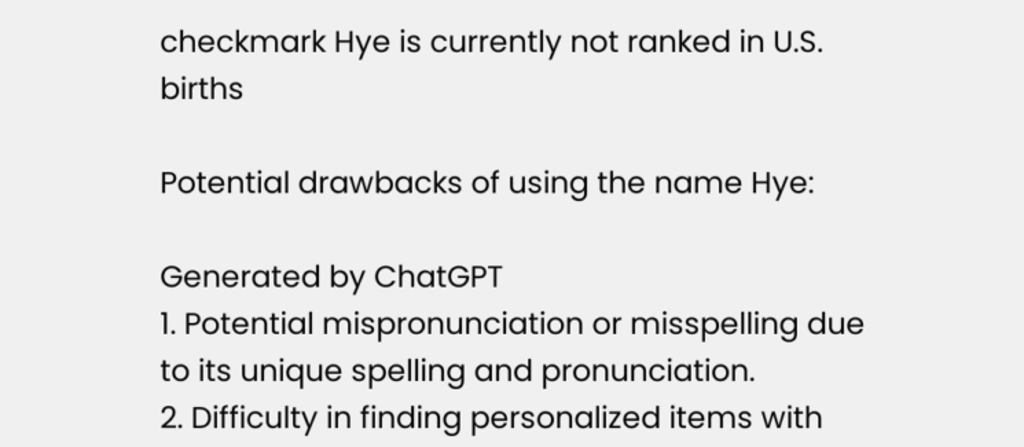checkmark Hye is currently not ranked in U.S. births

Potential drawbacks of using the name Hye:

Generated by ChatGPT
1. Potential mispronunciation or misspelling due to its unique spelling and pronunciation.
2. Difficulty in finding personalized items with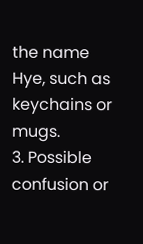the name Hye, such as keychains or mugs.
3. Possible confusion or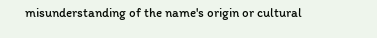misunderstanding of the name's origin or cultural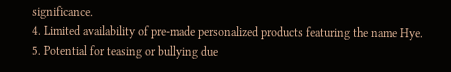significance.
4. Limited availability of pre-made personalized products featuring the name Hye.
5. Potential for teasing or bullying due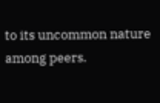to its uncommon nature among peers.